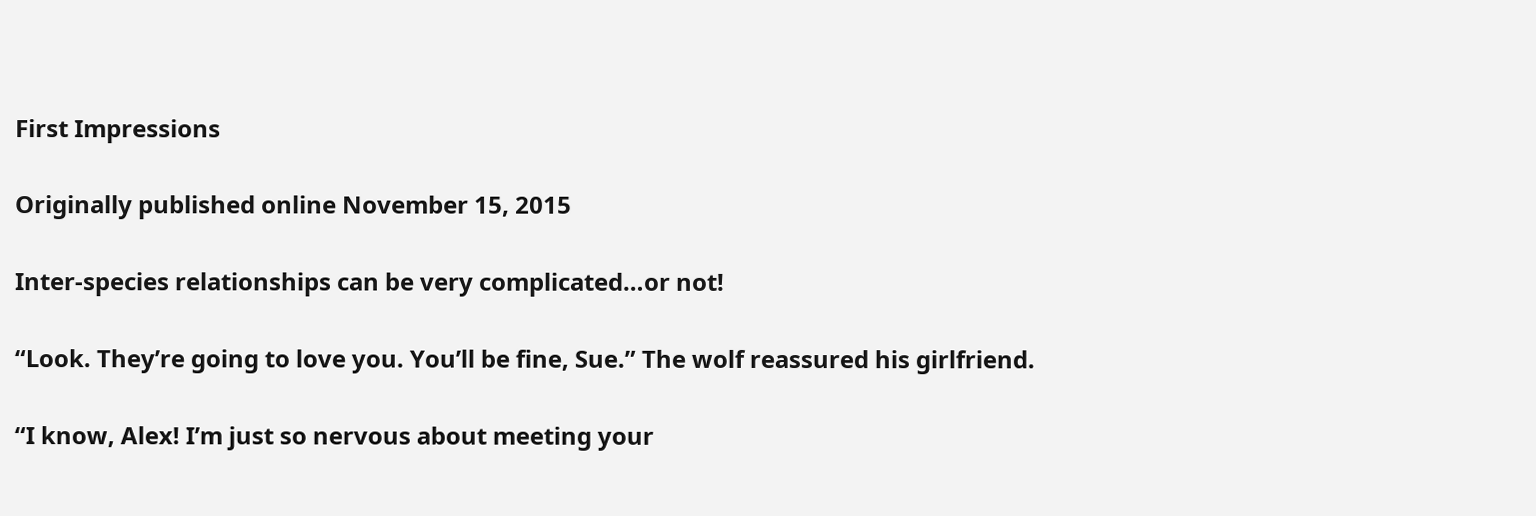First Impressions

Originally published online November 15, 2015

Inter-species relationships can be very complicated…or not!

“Look. They’re going to love you. You’ll be fine, Sue.” The wolf reassured his girlfriend.

“I know, Alex! I’m just so nervous about meeting your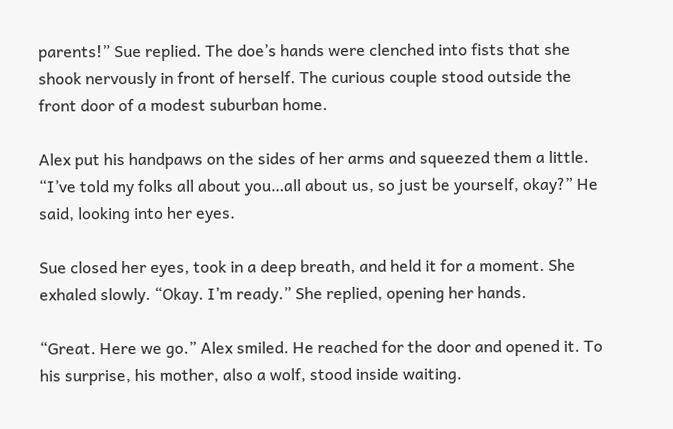parents!” Sue replied. The doe’s hands were clenched into fists that she shook nervously in front of herself. The curious couple stood outside the front door of a modest suburban home.

Alex put his handpaws on the sides of her arms and squeezed them a little.  “I’ve told my folks all about you…all about us, so just be yourself, okay?” He said, looking into her eyes.

Sue closed her eyes, took in a deep breath, and held it for a moment. She exhaled slowly. “Okay. I’m ready.” She replied, opening her hands.

“Great. Here we go.” Alex smiled. He reached for the door and opened it. To his surprise, his mother, also a wolf, stood inside waiting.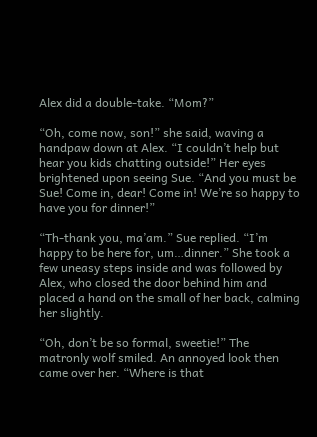Alex did a double-take. “Mom?”

“Oh, come now, son!” she said, waving a handpaw down at Alex. “I couldn’t help but hear you kids chatting outside!” Her eyes brightened upon seeing Sue. “And you must be Sue! Come in, dear! Come in! We’re so happy to have you for dinner!”

“Th-thank you, ma’am.” Sue replied. “I’m happy to be here for, um…dinner.” She took a few uneasy steps inside and was followed by Alex, who closed the door behind him and placed a hand on the small of her back, calming her slightly.

“Oh, don’t be so formal, sweetie!” The matronly wolf smiled. An annoyed look then came over her. “Where is that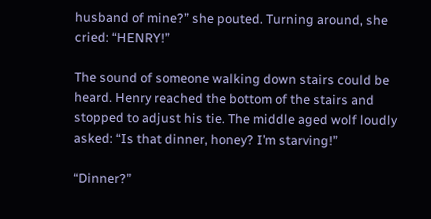husband of mine?” she pouted. Turning around, she cried: “HENRY!”

The sound of someone walking down stairs could be heard. Henry reached the bottom of the stairs and stopped to adjust his tie. The middle aged wolf loudly asked: “Is that dinner, honey? I’m starving!”

“Dinner?”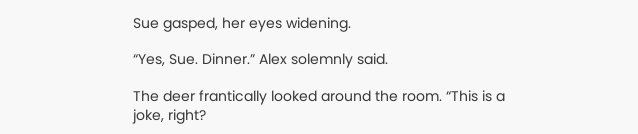Sue gasped, her eyes widening.

“Yes, Sue. Dinner.” Alex solemnly said.

The deer frantically looked around the room. “This is a joke, right?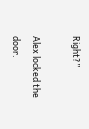Right?”

Alex locked the door.